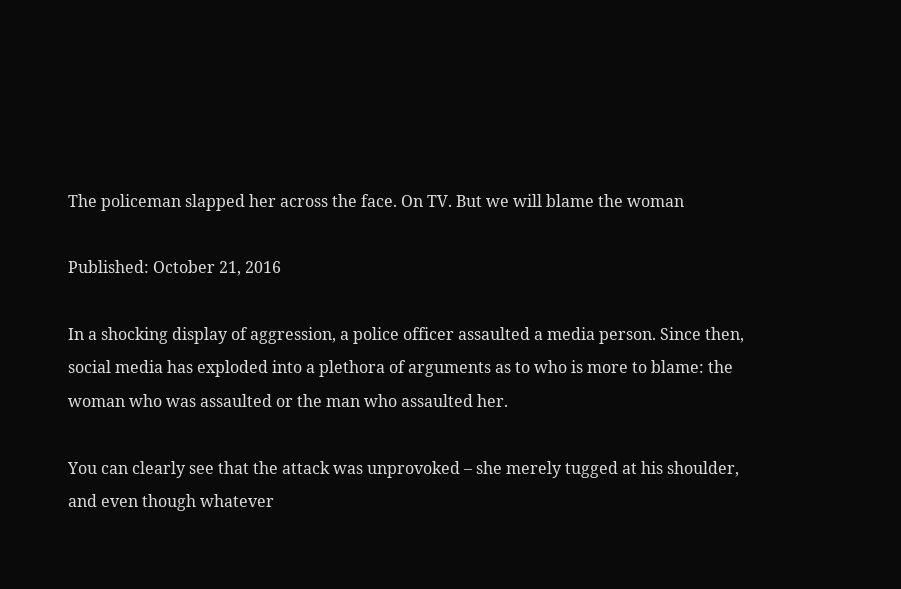The policeman slapped her across the face. On TV. But we will blame the woman

Published: October 21, 2016

In a shocking display of aggression, a police officer assaulted a media person. Since then, social media has exploded into a plethora of arguments as to who is more to blame: the woman who was assaulted or the man who assaulted her.

You can clearly see that the attack was unprovoked – she merely tugged at his shoulder, and even though whatever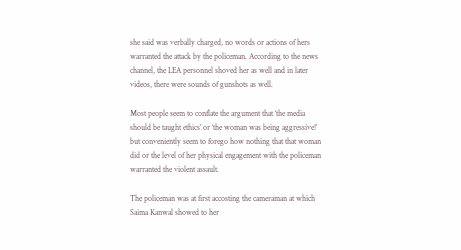she said was verbally charged, no words or actions of hers warranted the attack by the policeman. According to the news channel, the LEA personnel shoved her as well and in later videos, there were sounds of gunshots as well.

Most people seem to conflate the argument that ‘the media should be taught ethics’ or ‘the woman was being aggressive!’ but conveniently seem to forego how nothing that that woman did or the level of her physical engagement with the policeman warranted the violent assault.

The policeman was at first accosting the cameraman at which Saima Kanwal showed to her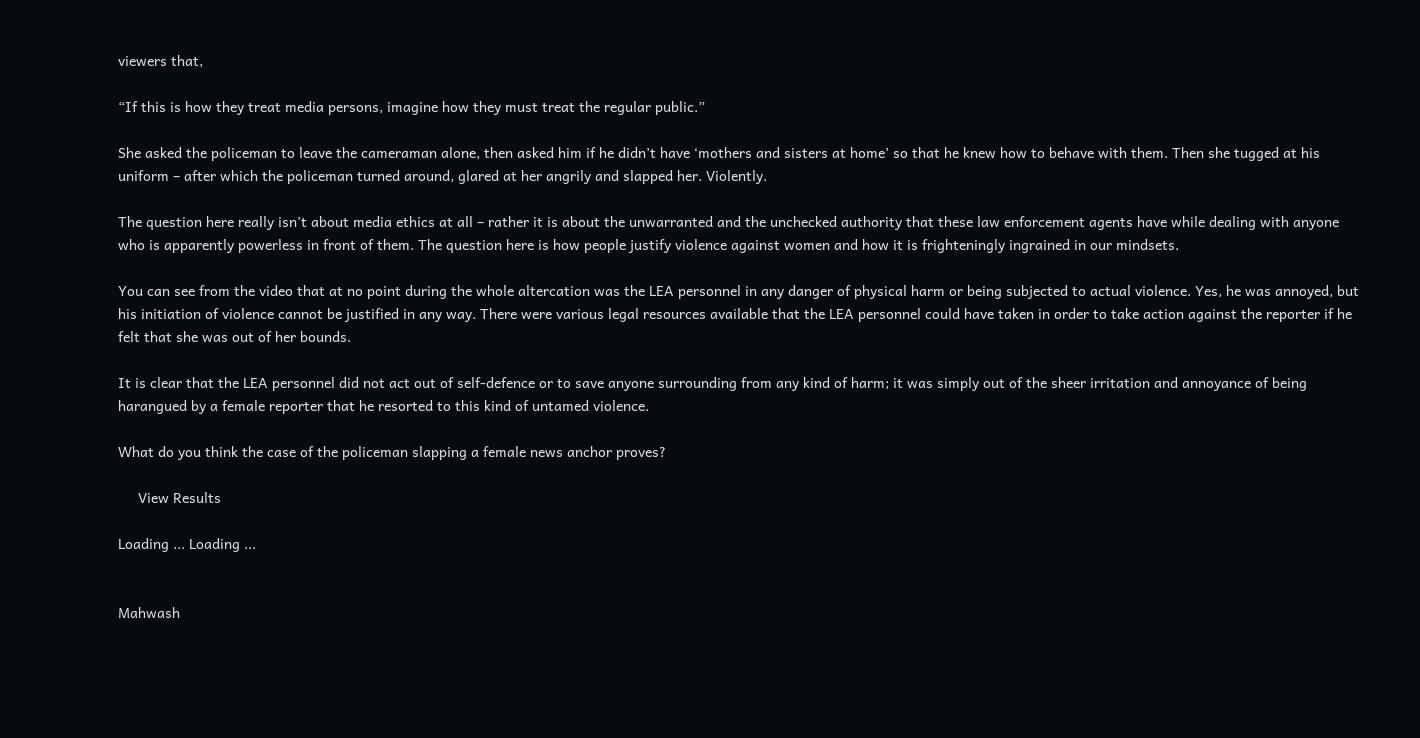viewers that,

“If this is how they treat media persons, imagine how they must treat the regular public.”

She asked the policeman to leave the cameraman alone, then asked him if he didn’t have ‘mothers and sisters at home’ so that he knew how to behave with them. Then she tugged at his uniform – after which the policeman turned around, glared at her angrily and slapped her. Violently.

The question here really isn’t about media ethics at all – rather it is about the unwarranted and the unchecked authority that these law enforcement agents have while dealing with anyone who is apparently powerless in front of them. The question here is how people justify violence against women and how it is frighteningly ingrained in our mindsets.

You can see from the video that at no point during the whole altercation was the LEA personnel in any danger of physical harm or being subjected to actual violence. Yes, he was annoyed, but his initiation of violence cannot be justified in any way. There were various legal resources available that the LEA personnel could have taken in order to take action against the reporter if he felt that she was out of her bounds.

It is clear that the LEA personnel did not act out of self-defence or to save anyone surrounding from any kind of harm; it was simply out of the sheer irritation and annoyance of being harangued by a female reporter that he resorted to this kind of untamed violence.

What do you think the case of the policeman slapping a female news anchor proves?

     View Results

Loading ... Loading ...


Mahwash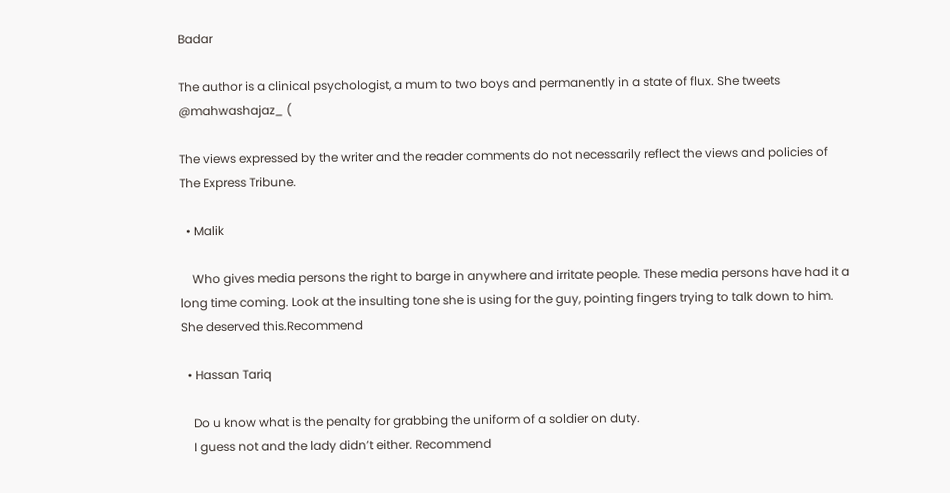Badar

The author is a clinical psychologist, a mum to two boys and permanently in a state of flux. She tweets @mahwashajaz_ (

The views expressed by the writer and the reader comments do not necessarily reflect the views and policies of The Express Tribune.

  • Malik

    Who gives media persons the right to barge in anywhere and irritate people. These media persons have had it a long time coming. Look at the insulting tone she is using for the guy, pointing fingers trying to talk down to him. She deserved this.Recommend

  • Hassan Tariq

    Do u know what is the penalty for grabbing the uniform of a soldier on duty.
    I guess not and the lady didn’t either. Recommend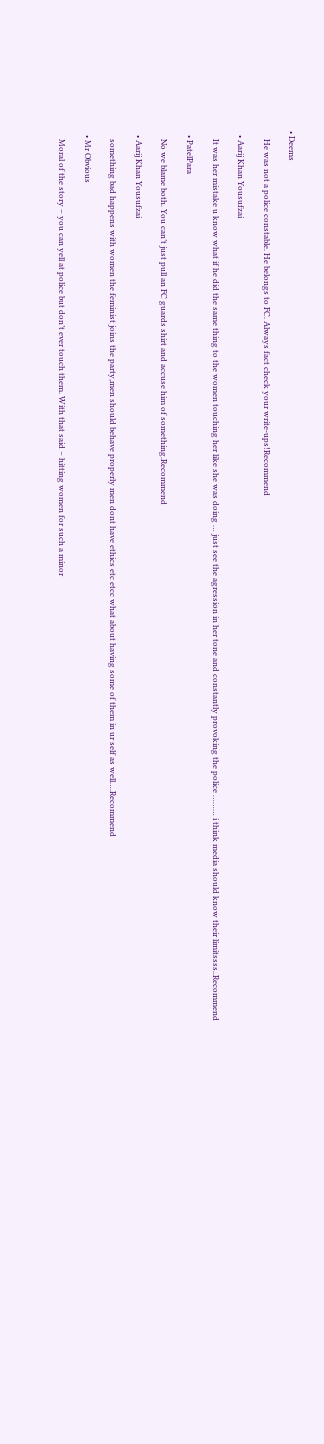• Deems

    He was not a police constable. He belongs to FC. Always fact check your write-ups!Recommend

  • Aarij Khan Yousufzai

    It was her mistake u know what if he did the same thing to the women touching her like she was doing … just see the agression in her tone and constantly provoking the police ……… i think media should know their limitssss..Recommend

  • PatelPara

    No we blame both. You can’t just pull an FC guards shirt and accuse him of something.Recommend

  • Aarij Khan Yousufzai

    something bad happens with women the feminist joins the party,men should behave properly men dont have ethics etc etcc what about having some of them in ur self as well….Recommend

  • Mr Obvious

    Moral of the story – you can yell at police but don’t ever touch them. With that said – hitting women for such a minor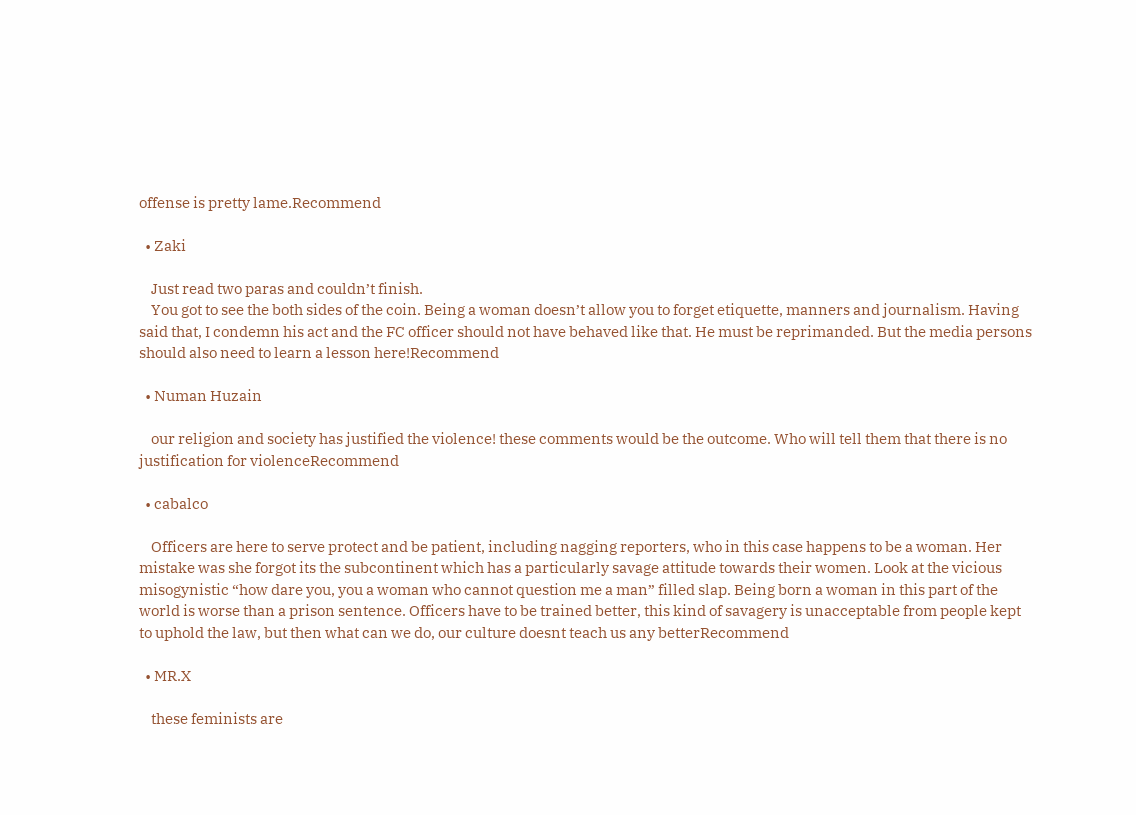offense is pretty lame.Recommend

  • Zaki

    Just read two paras and couldn’t finish.
    You got to see the both sides of the coin. Being a woman doesn’t allow you to forget etiquette, manners and journalism. Having said that, I condemn his act and the FC officer should not have behaved like that. He must be reprimanded. But the media persons should also need to learn a lesson here!Recommend

  • Numan Huzain

    our religion and society has justified the violence! these comments would be the outcome. Who will tell them that there is no justification for violenceRecommend

  • cabalco

    Officers are here to serve protect and be patient, including nagging reporters, who in this case happens to be a woman. Her mistake was she forgot its the subcontinent which has a particularly savage attitude towards their women. Look at the vicious misogynistic “how dare you, you a woman who cannot question me a man” filled slap. Being born a woman in this part of the world is worse than a prison sentence. Officers have to be trained better, this kind of savagery is unacceptable from people kept to uphold the law, but then what can we do, our culture doesnt teach us any betterRecommend

  • MR.X

    these feminists are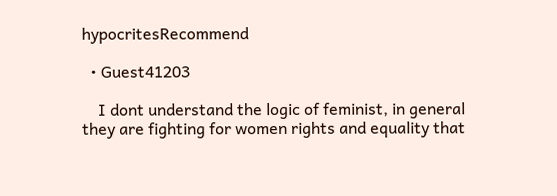hypocritesRecommend

  • Guest41203

    I dont understand the logic of feminist, in general they are fighting for women rights and equality that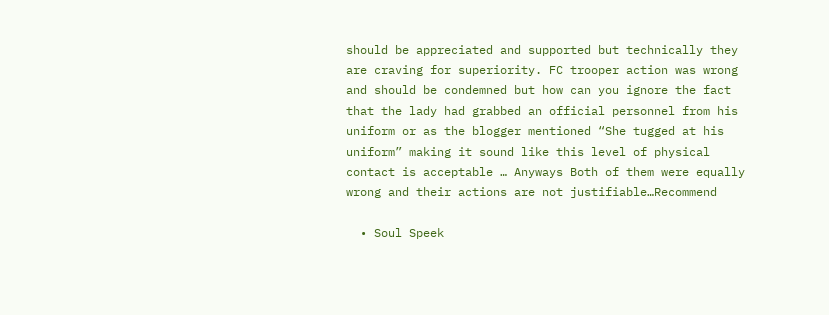should be appreciated and supported but technically they are craving for superiority. FC trooper action was wrong and should be condemned but how can you ignore the fact that the lady had grabbed an official personnel from his uniform or as the blogger mentioned “She tugged at his uniform” making it sound like this level of physical contact is acceptable … Anyways Both of them were equally wrong and their actions are not justifiable…Recommend

  • Soul Speek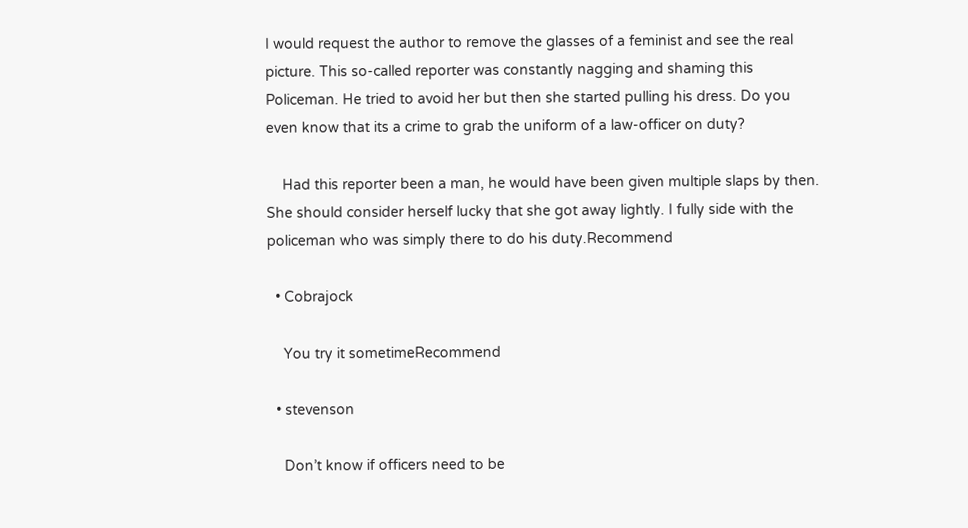I would request the author to remove the glasses of a feminist and see the real picture. This so-called reporter was constantly nagging and shaming this Policeman. He tried to avoid her but then she started pulling his dress. Do you even know that its a crime to grab the uniform of a law-officer on duty?

    Had this reporter been a man, he would have been given multiple slaps by then. She should consider herself lucky that she got away lightly. I fully side with the policeman who was simply there to do his duty.Recommend

  • Cobrajock

    You try it sometimeRecommend

  • stevenson

    Don’t know if officers need to be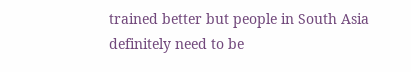trained better but people in South Asia definitely need to be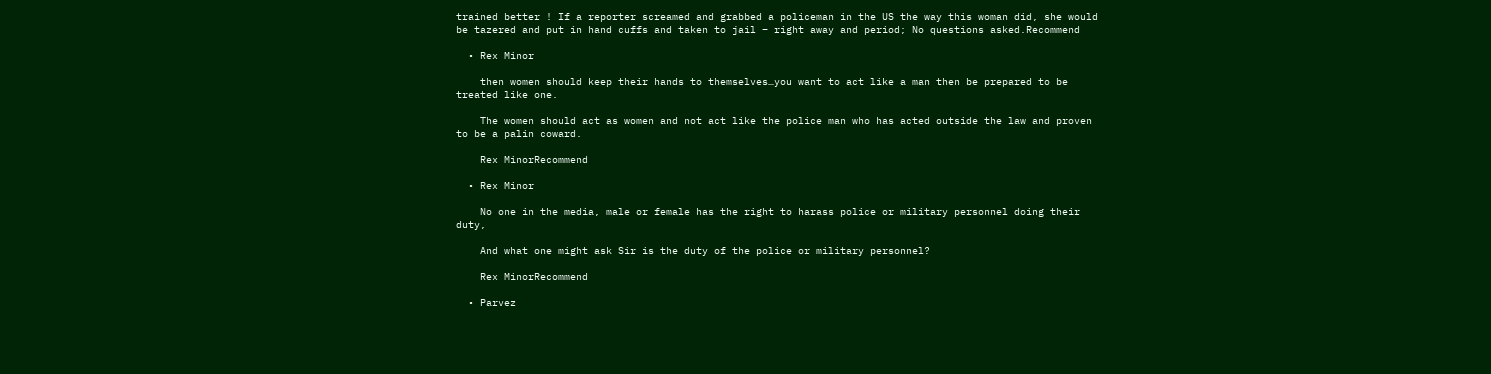trained better ! If a reporter screamed and grabbed a policeman in the US the way this woman did, she would be tazered and put in hand cuffs and taken to jail – right away and period; No questions asked.Recommend

  • Rex Minor

    then women should keep their hands to themselves…you want to act like a man then be prepared to be treated like one.

    The women should act as women and not act like the police man who has acted outside the law and proven to be a palin coward.

    Rex MinorRecommend

  • Rex Minor

    No one in the media, male or female has the right to harass police or military personnel doing their duty,

    And what one might ask Sir is the duty of the police or military personnel?

    Rex MinorRecommend

  • Parvez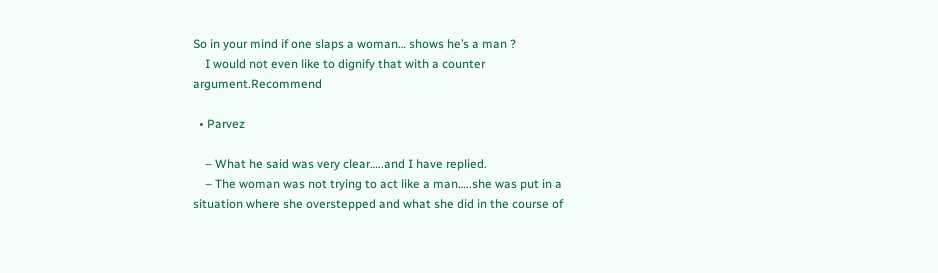So in your mind if one slaps a woman… shows he’s a man ?
    I would not even like to dignify that with a counter argument.Recommend

  • Parvez

    – What he said was very clear…..and I have replied.
    – The woman was not trying to act like a man…..she was put in a situation where she overstepped and what she did in the course of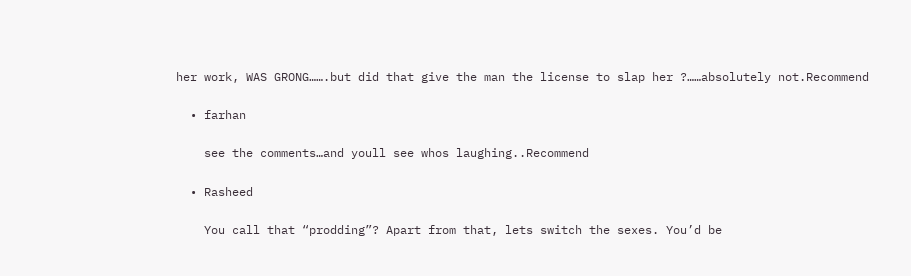her work, WAS GRONG…….but did that give the man the license to slap her ?……absolutely not.Recommend

  • farhan

    see the comments…and youll see whos laughing..Recommend

  • Rasheed

    You call that “prodding”? Apart from that, lets switch the sexes. You’d be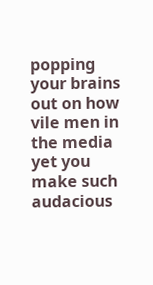popping your brains out on how vile men in the media yet you make such audacious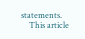statements.
    This article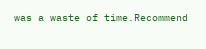was a waste of time.Recommend